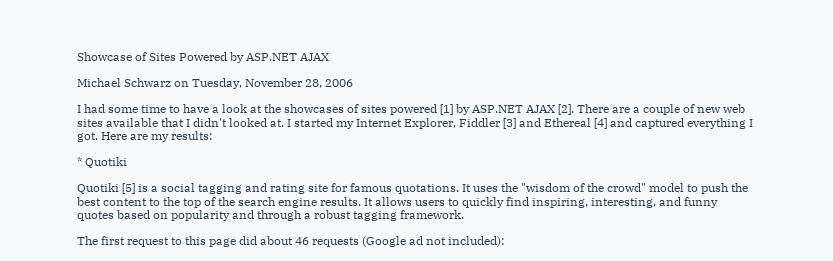Showcase of Sites Powered by ASP.NET AJAX

Michael Schwarz on Tuesday, November 28, 2006

I had some time to have a look at the showcases of sites powered [1] by ASP.NET AJAX [2]. There are a couple of new web sites available that I didn't looked at. I started my Internet Explorer, Fiddler [3] and Ethereal [4] and captured everything I got. Here are my results:

* Quotiki

Quotiki [5] is a social tagging and rating site for famous quotations. It uses the "wisdom of the crowd" model to push the best content to the top of the search engine results. It allows users to quickly find inspiring, interesting, and funny quotes based on popularity and through a robust tagging framework.

The first request to this page did about 46 requests (Google ad not included):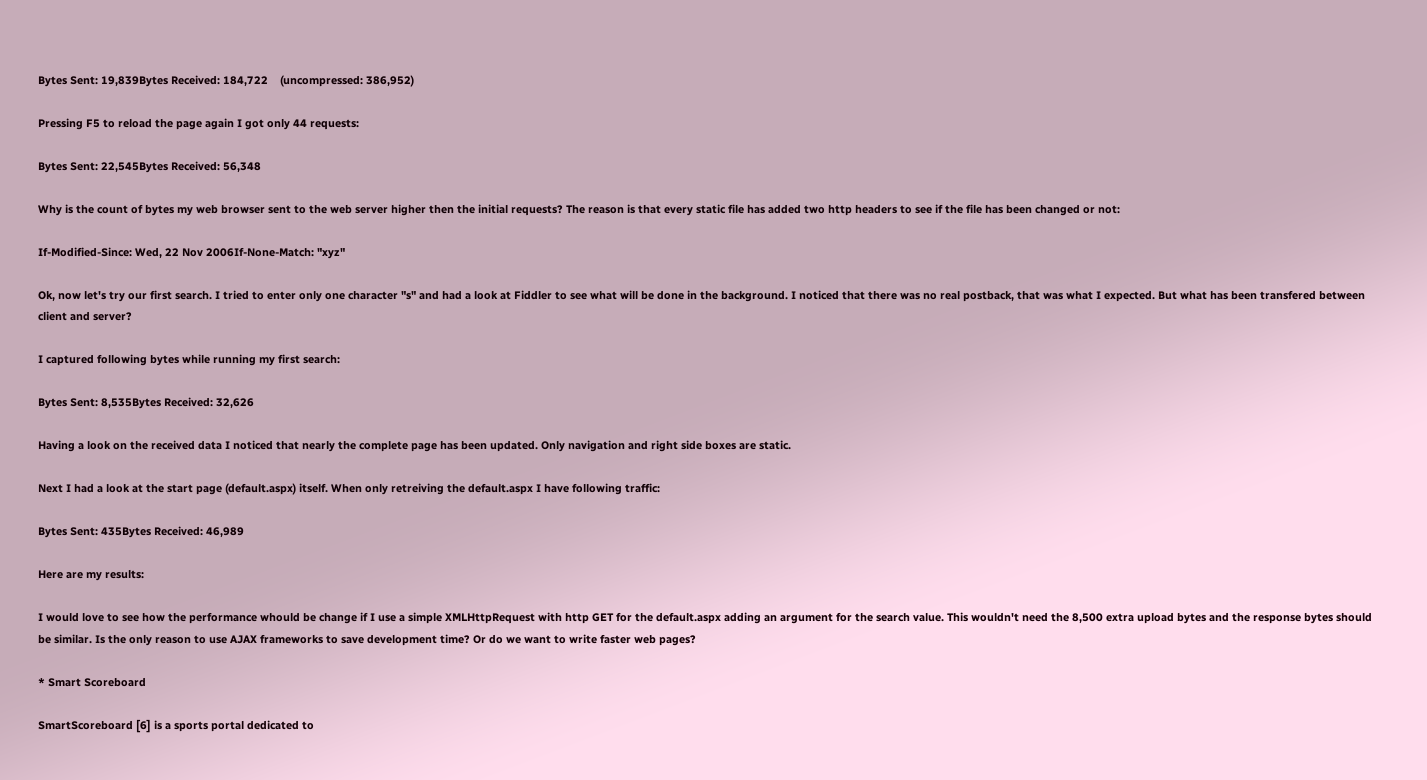Bytes Sent: 19,839Bytes Received: 184,722    (uncompressed: 386,952)

Pressing F5 to reload the page again I got only 44 requests:

Bytes Sent: 22,545Bytes Received: 56,348

Why is the count of bytes my web browser sent to the web server higher then the initial requests? The reason is that every static file has added two http headers to see if the file has been changed or not:

If-Modified-Since: Wed, 22 Nov 2006If-None-Match: "xyz"

Ok, now let's try our first search. I tried to enter only one character "s" and had a look at Fiddler to see what will be done in the background. I noticed that there was no real postback, that was what I expected. But what has been transfered between client and server?

I captured following bytes while running my first search:

Bytes Sent: 8,535Bytes Received: 32,626

Having a look on the received data I noticed that nearly the complete page has been updated. Only navigation and right side boxes are static.

Next I had a look at the start page (default.aspx) itself. When only retreiving the default.aspx I have following traffic:

Bytes Sent: 435Bytes Received: 46,989

Here are my results:

I would love to see how the performance whould be change if I use a simple XMLHttpRequest with http GET for the default.aspx adding an argument for the search value. This wouldn't need the 8,500 extra upload bytes and the response bytes should be similar. Is the only reason to use AJAX frameworks to save development time? Or do we want to write faster web pages?

* Smart Scoreboard

SmartScoreboard [6] is a sports portal dedicated to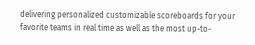delivering personalized customizable scoreboards for your favorite teams in real time as well as the most up-to-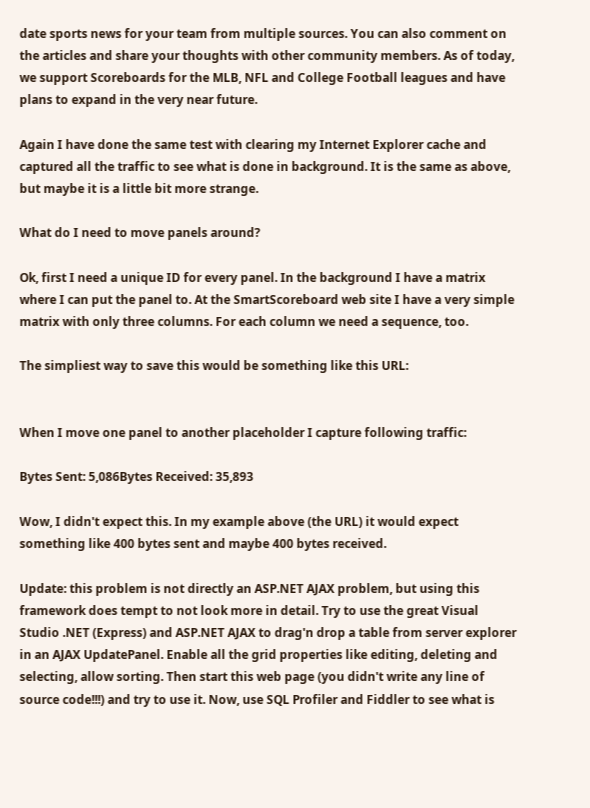date sports news for your team from multiple sources. You can also comment on the articles and share your thoughts with other community members. As of today, we support Scoreboards for the MLB, NFL and College Football leagues and have plans to expand in the very near future.

Again I have done the same test with clearing my Internet Explorer cache and captured all the traffic to see what is done in background. It is the same as above, but maybe it is a little bit more strange.

What do I need to move panels around?

Ok, first I need a unique ID for every panel. In the background I have a matrix where I can put the panel to. At the SmartScoreboard web site I have a very simple matrix with only three columns. For each column we need a sequence, too.

The simpliest way to save this would be something like this URL:


When I move one panel to another placeholder I capture following traffic:

Bytes Sent: 5,086Bytes Received: 35,893

Wow, I didn't expect this. In my example above (the URL) it would expect something like 400 bytes sent and maybe 400 bytes received.

Update: this problem is not directly an ASP.NET AJAX problem, but using this framework does tempt to not look more in detail. Try to use the great Visual Studio .NET (Express) and ASP.NET AJAX to drag'n drop a table from server explorer in an AJAX UpdatePanel. Enable all the grid properties like editing, deleting and selecting, allow sorting. Then start this web page (you didn't write any line of source code!!!) and try to use it. Now, use SQL Profiler and Fiddler to see what is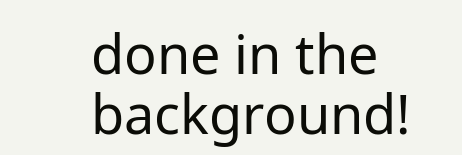done in the background!